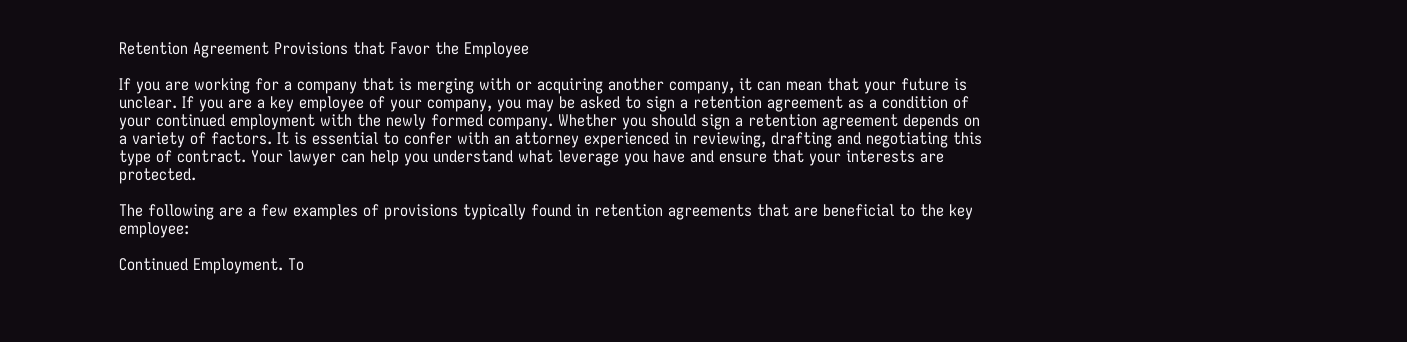Retention Agreement Provisions that Favor the Employee

If you are working for a company that is merging with or acquiring another company, it can mean that your future is unclear. If you are a key employee of your company, you may be asked to sign a retention agreement as a condition of your continued employment with the newly formed company. Whether you should sign a retention agreement depends on a variety of factors. It is essential to confer with an attorney experienced in reviewing, drafting and negotiating this type of contract. Your lawyer can help you understand what leverage you have and ensure that your interests are protected.

The following are a few examples of provisions typically found in retention agreements that are beneficial to the key employee:

Continued Employment. To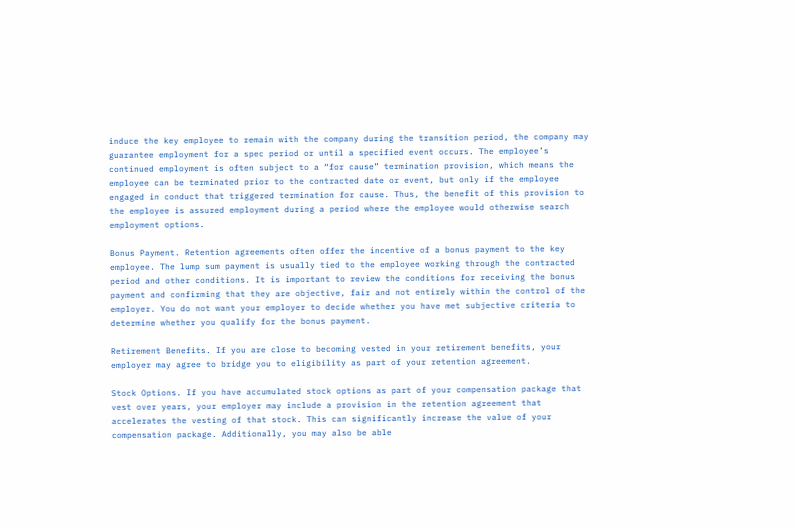induce the key employee to remain with the company during the transition period, the company may guarantee employment for a spec period or until a specified event occurs. The employee’s continued employment is often subject to a “for cause” termination provision, which means the employee can be terminated prior to the contracted date or event, but only if the employee engaged in conduct that triggered termination for cause. Thus, the benefit of this provision to the employee is assured employment during a period where the employee would otherwise search employment options.

Bonus Payment. Retention agreements often offer the incentive of a bonus payment to the key employee. The lump sum payment is usually tied to the employee working through the contracted period and other conditions. It is important to review the conditions for receiving the bonus payment and confirming that they are objective, fair and not entirely within the control of the employer. You do not want your employer to decide whether you have met subjective criteria to determine whether you qualify for the bonus payment.

Retirement Benefits. If you are close to becoming vested in your retirement benefits, your employer may agree to bridge you to eligibility as part of your retention agreement.

Stock Options. If you have accumulated stock options as part of your compensation package that vest over years, your employer may include a provision in the retention agreement that accelerates the vesting of that stock. This can significantly increase the value of your compensation package. Additionally, you may also be able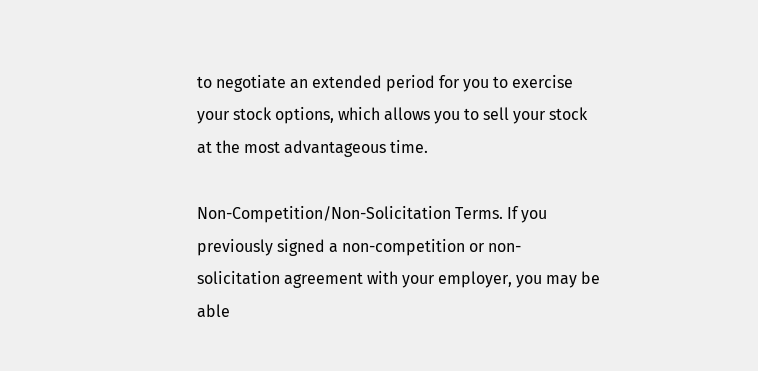to negotiate an extended period for you to exercise your stock options, which allows you to sell your stock at the most advantageous time.

Non-Competition/Non-Solicitation Terms. If you previously signed a non-competition or non-solicitation agreement with your employer, you may be able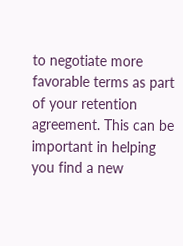to negotiate more favorable terms as part of your retention agreement. This can be important in helping you find a new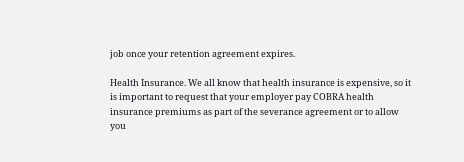job once your retention agreement expires.

Health Insurance. We all know that health insurance is expensive, so it is important to request that your employer pay COBRA health insurance premiums as part of the severance agreement or to allow you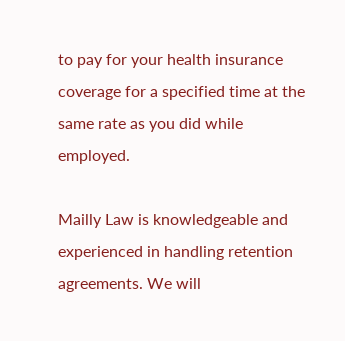to pay for your health insurance coverage for a specified time at the same rate as you did while employed.

Mailly Law is knowledgeable and experienced in handling retention agreements. We will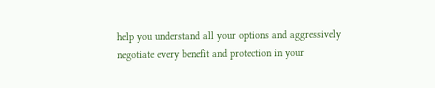help you understand all your options and aggressively negotiate every benefit and protection in your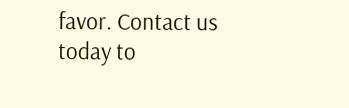favor. Contact us today to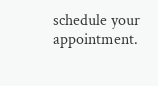schedule your appointment.